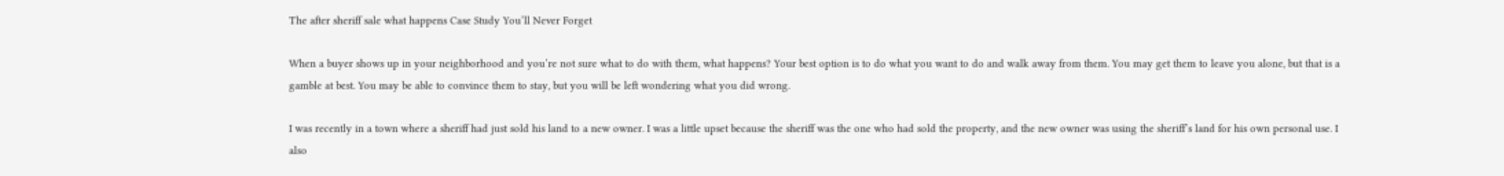The after sheriff sale what happens Case Study You’ll Never Forget

When a buyer shows up in your neighborhood and you’re not sure what to do with them, what happens? Your best option is to do what you want to do and walk away from them. You may get them to leave you alone, but that is a gamble at best. You may be able to convince them to stay, but you will be left wondering what you did wrong.

I was recently in a town where a sheriff had just sold his land to a new owner. I was a little upset because the sheriff was the one who had sold the property, and the new owner was using the sheriff’s land for his own personal use. I also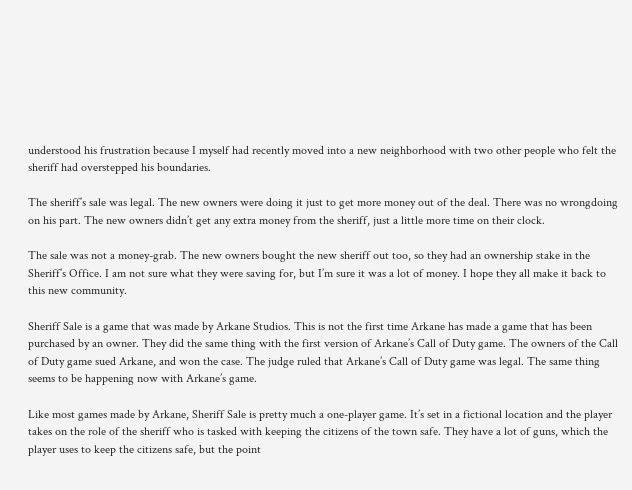understood his frustration because I myself had recently moved into a new neighborhood with two other people who felt the sheriff had overstepped his boundaries.

The sheriff’s sale was legal. The new owners were doing it just to get more money out of the deal. There was no wrongdoing on his part. The new owners didn’t get any extra money from the sheriff, just a little more time on their clock.

The sale was not a money-grab. The new owners bought the new sheriff out too, so they had an ownership stake in the Sheriff’s Office. I am not sure what they were saving for, but I’m sure it was a lot of money. I hope they all make it back to this new community.

Sheriff Sale is a game that was made by Arkane Studios. This is not the first time Arkane has made a game that has been purchased by an owner. They did the same thing with the first version of Arkane’s Call of Duty game. The owners of the Call of Duty game sued Arkane, and won the case. The judge ruled that Arkane’s Call of Duty game was legal. The same thing seems to be happening now with Arkane’s game.

Like most games made by Arkane, Sheriff Sale is pretty much a one-player game. It’s set in a fictional location and the player takes on the role of the sheriff who is tasked with keeping the citizens of the town safe. They have a lot of guns, which the player uses to keep the citizens safe, but the point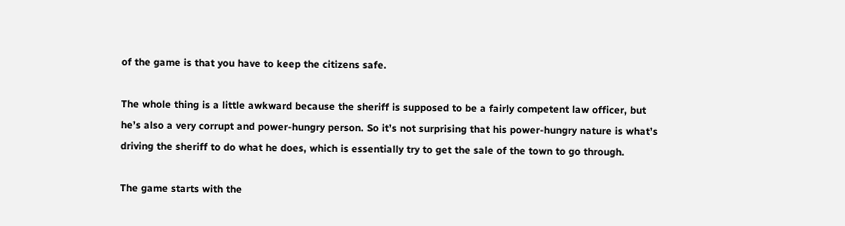of the game is that you have to keep the citizens safe.

The whole thing is a little awkward because the sheriff is supposed to be a fairly competent law officer, but he’s also a very corrupt and power-hungry person. So it’s not surprising that his power-hungry nature is what’s driving the sheriff to do what he does, which is essentially try to get the sale of the town to go through.

The game starts with the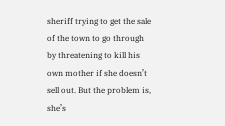sheriff trying to get the sale of the town to go through by threatening to kill his own mother if she doesn’t sell out. But the problem is, she’s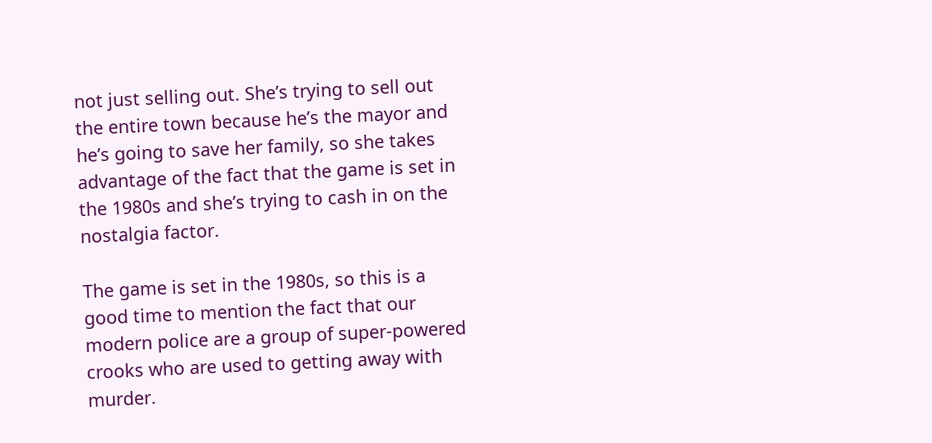not just selling out. She’s trying to sell out the entire town because he’s the mayor and he’s going to save her family, so she takes advantage of the fact that the game is set in the 1980s and she’s trying to cash in on the nostalgia factor.

The game is set in the 1980s, so this is a good time to mention the fact that our modern police are a group of super-powered crooks who are used to getting away with murder.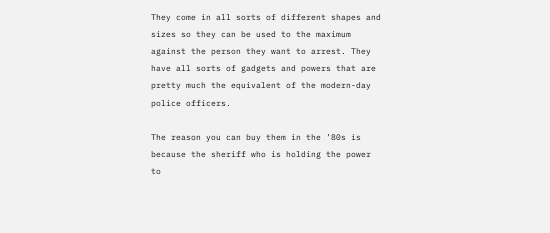They come in all sorts of different shapes and sizes so they can be used to the maximum against the person they want to arrest. They have all sorts of gadgets and powers that are pretty much the equivalent of the modern-day police officers.

The reason you can buy them in the ’80s is because the sheriff who is holding the power to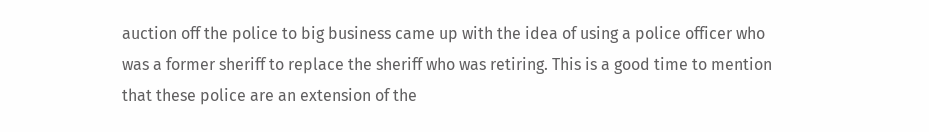auction off the police to big business came up with the idea of using a police officer who was a former sheriff to replace the sheriff who was retiring. This is a good time to mention that these police are an extension of the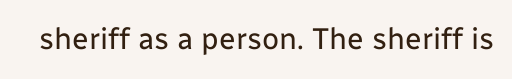sheriff as a person. The sheriff is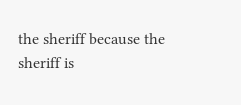the sheriff because the sheriff is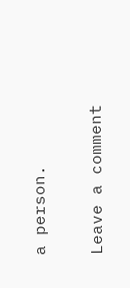a person.

Leave a comment